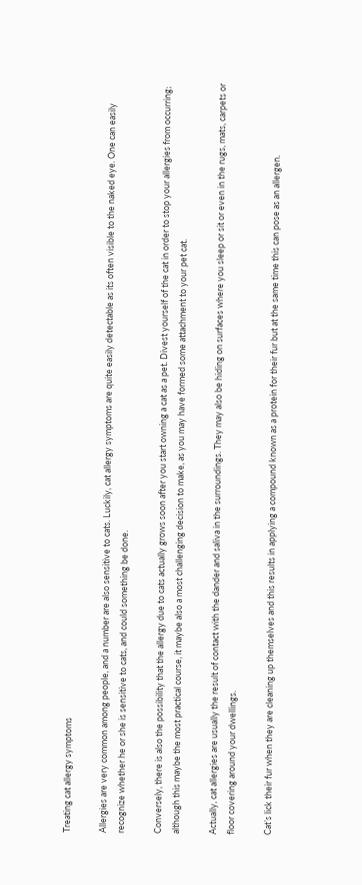Treating cat allergy symptoms

Allergies are very common among people, and a number are also sensitive to cats. Luckily, cat allergy symptoms are quite easily detectable as its often visible to the naked eye. One can easily recognize whether he or she is sensitive to cats, and could something be done.

Conversely, there is also the possibility that the allergy due to cats actually grows soon after you start owning a cat as a pet. Divest yourself of the cat in order to stop your allergies from occurring; although this maybe the most practical course, it maybe also a most challenging decision to make, as you may have formed some attachment to your pet cat.

Actually, cat allergies are usually the result of contact with the dander and saliva in the surroundings. They may also be hiding on surfaces where you sleep or sit or even in the rugs, mats, carpets or floor covering around your dwellings.

Cat’s lick their fur when they are cleaning up themselves and this results in applying a compound known as a protein for their fur but at the same time this can pose as an allergen.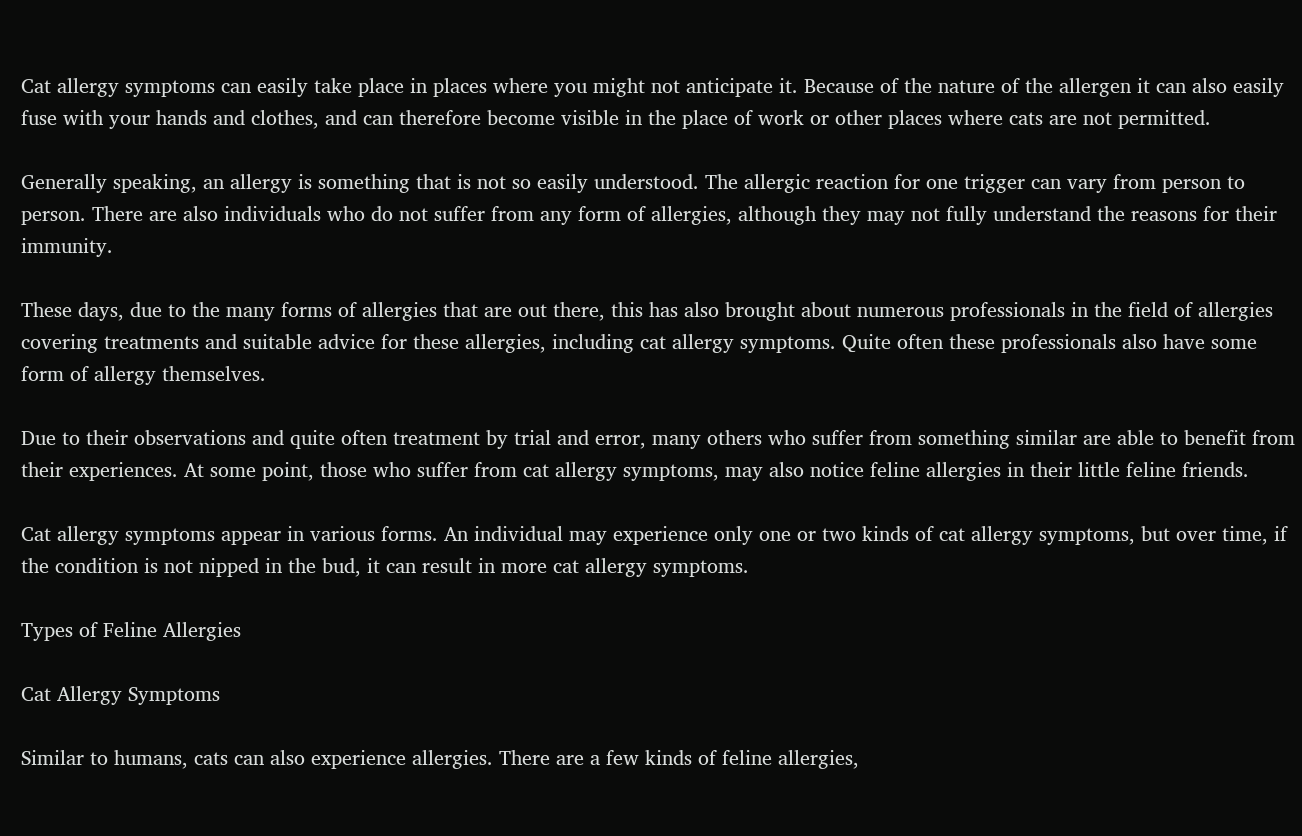Cat allergy symptoms can easily take place in places where you might not anticipate it. Because of the nature of the allergen it can also easily fuse with your hands and clothes, and can therefore become visible in the place of work or other places where cats are not permitted.

Generally speaking, an allergy is something that is not so easily understood. The allergic reaction for one trigger can vary from person to person. There are also individuals who do not suffer from any form of allergies, although they may not fully understand the reasons for their immunity.

These days, due to the many forms of allergies that are out there, this has also brought about numerous professionals in the field of allergies covering treatments and suitable advice for these allergies, including cat allergy symptoms. Quite often these professionals also have some form of allergy themselves.

Due to their observations and quite often treatment by trial and error, many others who suffer from something similar are able to benefit from their experiences. At some point, those who suffer from cat allergy symptoms, may also notice feline allergies in their little feline friends.

Cat allergy symptoms appear in various forms. An individual may experience only one or two kinds of cat allergy symptoms, but over time, if the condition is not nipped in the bud, it can result in more cat allergy symptoms.

Types of Feline Allergies

Cat Allergy Symptoms

Similar to humans, cats can also experience allergies. There are a few kinds of feline allergies,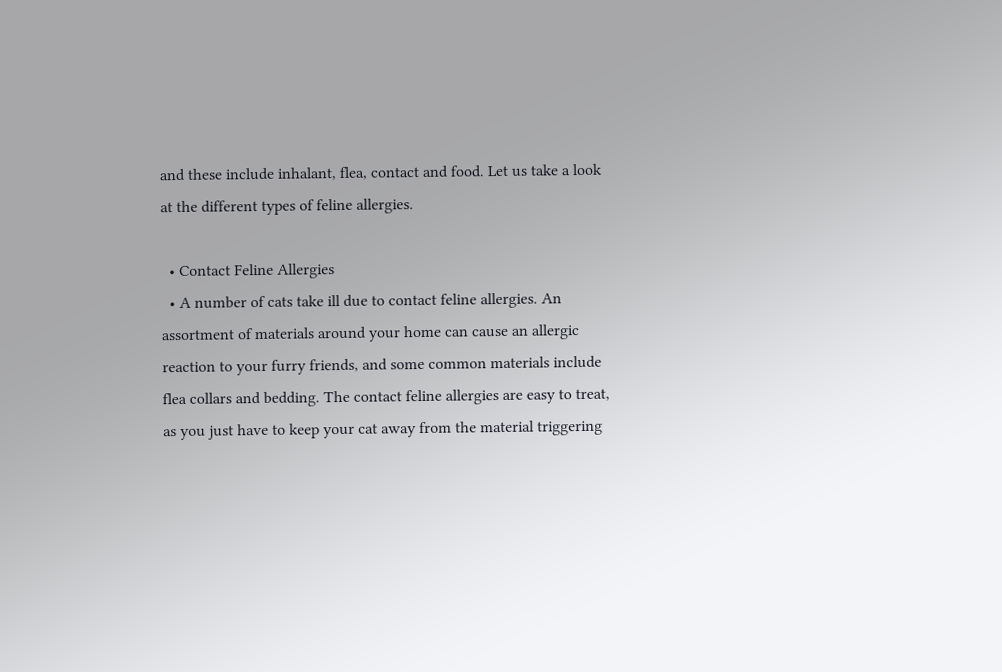and these include inhalant, flea, contact and food. Let us take a look at the different types of feline allergies.

  • Contact Feline Allergies
  • A number of cats take ill due to contact feline allergies. An assortment of materials around your home can cause an allergic reaction to your furry friends, and some common materials include flea collars and bedding. The contact feline allergies are easy to treat, as you just have to keep your cat away from the material triggering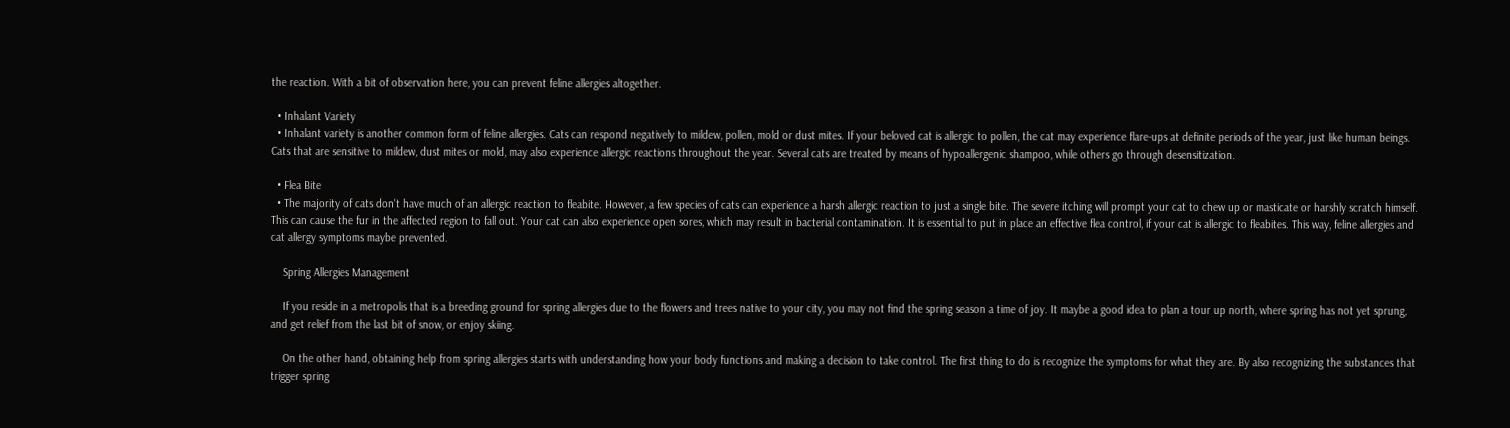the reaction. With a bit of observation here, you can prevent feline allergies altogether.

  • Inhalant Variety
  • Inhalant variety is another common form of feline allergies. Cats can respond negatively to mildew, pollen, mold or dust mites. If your beloved cat is allergic to pollen, the cat may experience flare-ups at definite periods of the year, just like human beings. Cats that are sensitive to mildew, dust mites or mold, may also experience allergic reactions throughout the year. Several cats are treated by means of hypoallergenic shampoo, while others go through desensitization.

  • Flea Bite
  • The majority of cats don't have much of an allergic reaction to fleabite. However, a few species of cats can experience a harsh allergic reaction to just a single bite. The severe itching will prompt your cat to chew up or masticate or harshly scratch himself. This can cause the fur in the affected region to fall out. Your cat can also experience open sores, which may result in bacterial contamination. It is essential to put in place an effective flea control, if your cat is allergic to fleabites. This way, feline allergies and cat allergy symptoms maybe prevented.

    Spring Allergies Management

    If you reside in a metropolis that is a breeding ground for spring allergies due to the flowers and trees native to your city, you may not find the spring season a time of joy. It maybe a good idea to plan a tour up north, where spring has not yet sprung, and get relief from the last bit of snow, or enjoy skiing.

    On the other hand, obtaining help from spring allergies starts with understanding how your body functions and making a decision to take control. The first thing to do is recognize the symptoms for what they are. By also recognizing the substances that trigger spring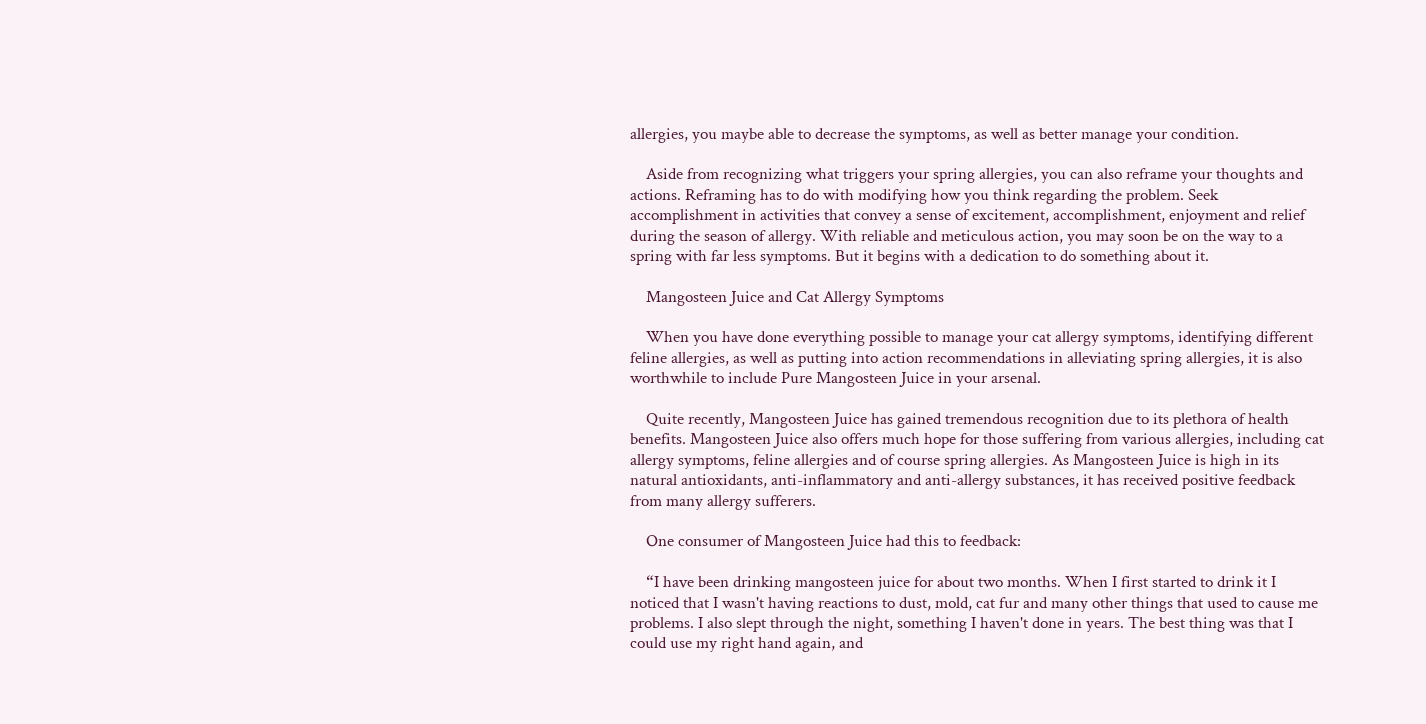allergies, you maybe able to decrease the symptoms, as well as better manage your condition.

    Aside from recognizing what triggers your spring allergies, you can also reframe your thoughts and actions. Reframing has to do with modifying how you think regarding the problem. Seek accomplishment in activities that convey a sense of excitement, accomplishment, enjoyment and relief during the season of allergy. With reliable and meticulous action, you may soon be on the way to a spring with far less symptoms. But it begins with a dedication to do something about it.

    Mangosteen Juice and Cat Allergy Symptoms

    When you have done everything possible to manage your cat allergy symptoms, identifying different feline allergies, as well as putting into action recommendations in alleviating spring allergies, it is also worthwhile to include Pure Mangosteen Juice in your arsenal.

    Quite recently, Mangosteen Juice has gained tremendous recognition due to its plethora of health benefits. Mangosteen Juice also offers much hope for those suffering from various allergies, including cat allergy symptoms, feline allergies and of course spring allergies. As Mangosteen Juice is high in its natural antioxidants, anti-inflammatory and anti-allergy substances, it has received positive feedback from many allergy sufferers.

    One consumer of Mangosteen Juice had this to feedback:

    “I have been drinking mangosteen juice for about two months. When I first started to drink it I noticed that I wasn't having reactions to dust, mold, cat fur and many other things that used to cause me problems. I also slept through the night, something I haven't done in years. The best thing was that I could use my right hand again, and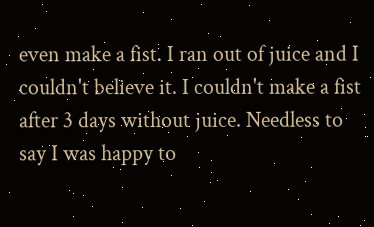even make a fist. I ran out of juice and I couldn't believe it. I couldn't make a fist after 3 days without juice. Needless to say I was happy to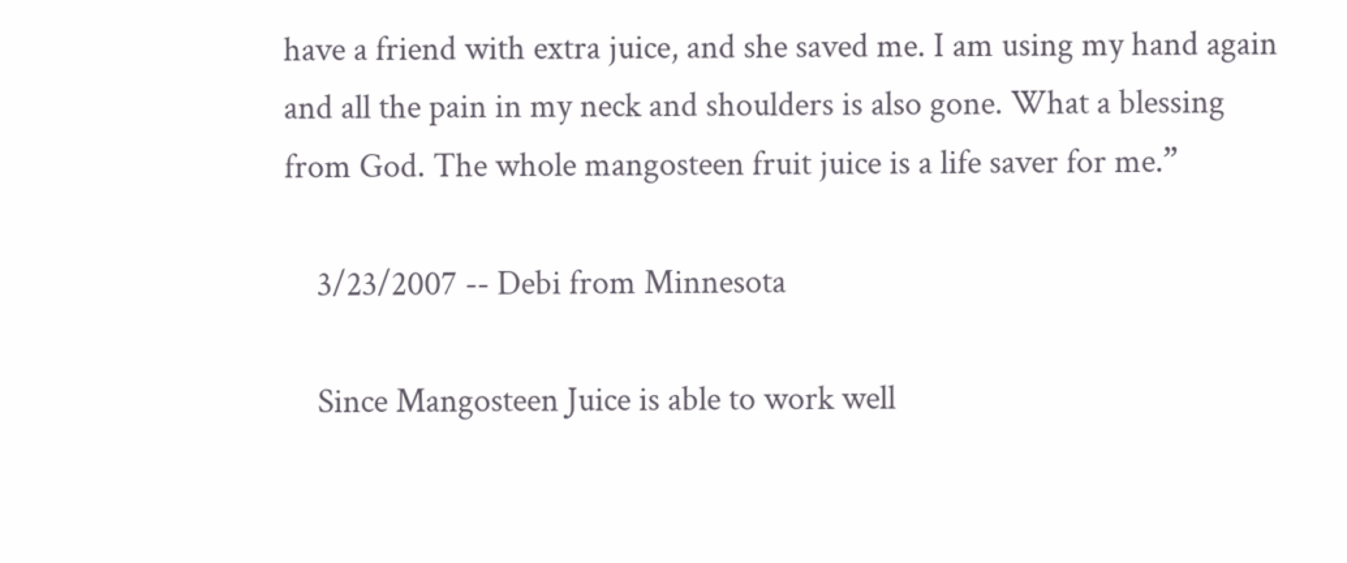have a friend with extra juice, and she saved me. I am using my hand again and all the pain in my neck and shoulders is also gone. What a blessing from God. The whole mangosteen fruit juice is a life saver for me.”

    3/23/2007 -- Debi from Minnesota

    Since Mangosteen Juice is able to work well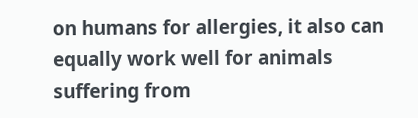on humans for allergies, it also can equally work well for animals suffering from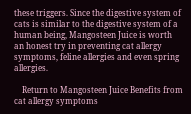these triggers. Since the digestive system of cats is similar to the digestive system of a human being, Mangosteen Juice is worth an honest try in preventing cat allergy symptoms, feline allergies and even spring allergies.

    Return to Mangosteen Juice Benefits from cat allergy symptoms